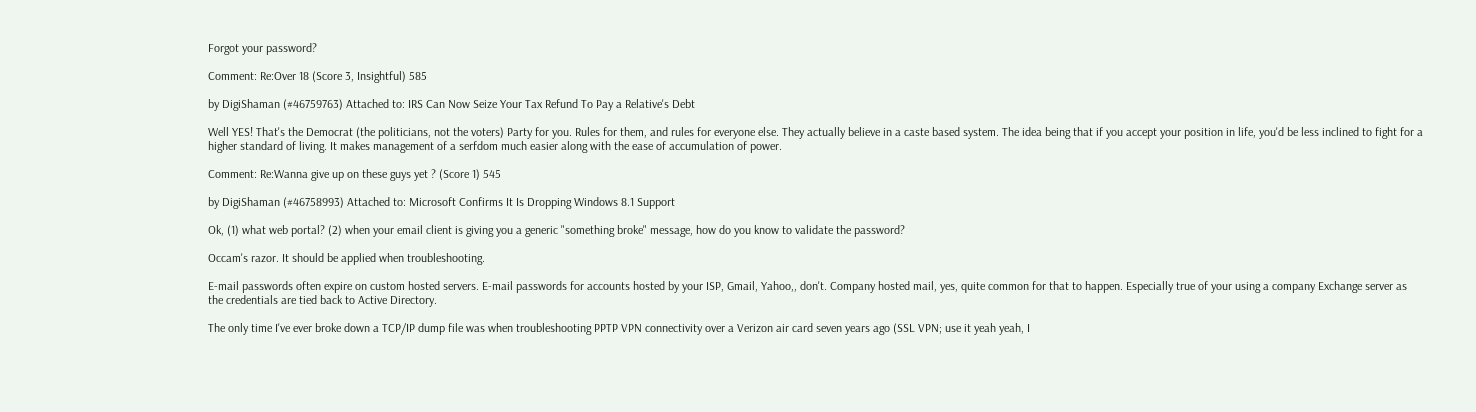Forgot your password?

Comment: Re:Over 18 (Score 3, Insightful) 585

by DigiShaman (#46759763) Attached to: IRS Can Now Seize Your Tax Refund To Pay a Relative's Debt

Well YES! That's the Democrat (the politicians, not the voters) Party for you. Rules for them, and rules for everyone else. They actually believe in a caste based system. The idea being that if you accept your position in life, you'd be less inclined to fight for a higher standard of living. It makes management of a serfdom much easier along with the ease of accumulation of power.

Comment: Re:Wanna give up on these guys yet ? (Score 1) 545

by DigiShaman (#46758993) Attached to: Microsoft Confirms It Is Dropping Windows 8.1 Support

Ok, (1) what web portal? (2) when your email client is giving you a generic "something broke" message, how do you know to validate the password?

Occam's razor. It should be applied when troubleshooting.

E-mail passwords often expire on custom hosted servers. E-mail passwords for accounts hosted by your ISP, Gmail, Yahoo,, don't. Company hosted mail, yes, quite common for that to happen. Especially true of your using a company Exchange server as the credentials are tied back to Active Directory.

The only time I've ever broke down a TCP/IP dump file was when troubleshooting PPTP VPN connectivity over a Verizon air card seven years ago (SSL VPN; use it yeah yeah, I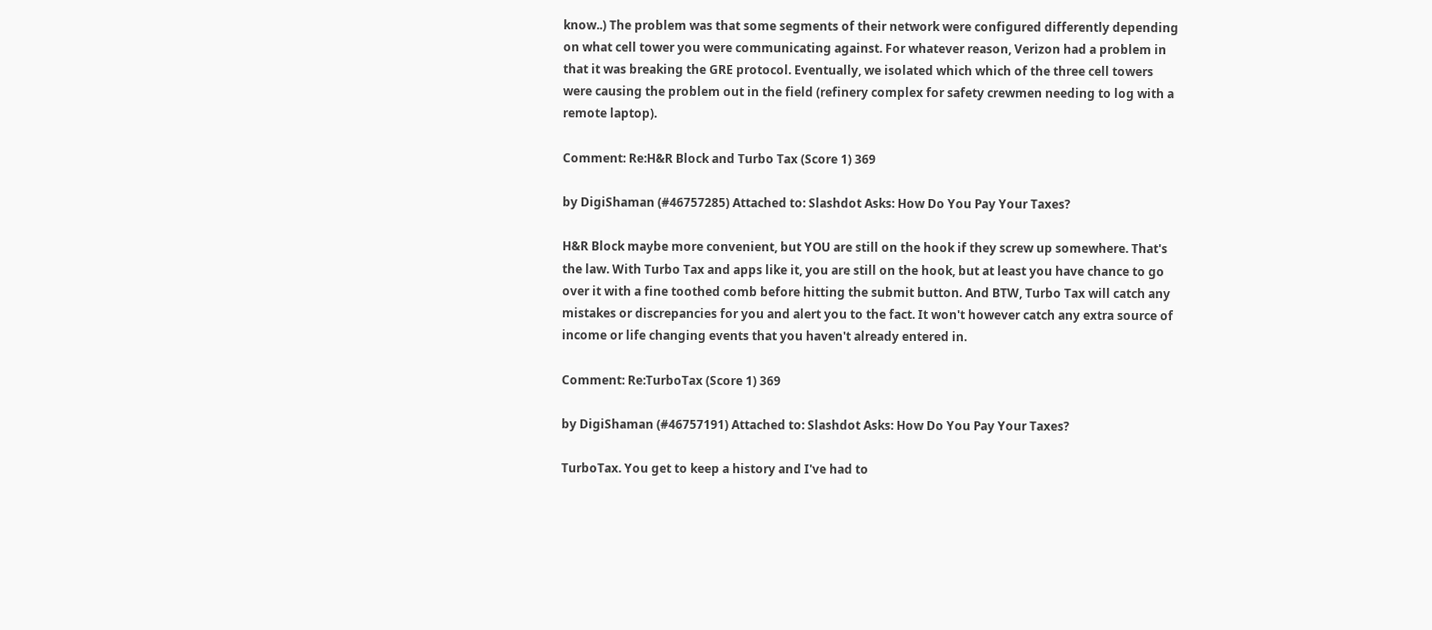know..) The problem was that some segments of their network were configured differently depending on what cell tower you were communicating against. For whatever reason, Verizon had a problem in that it was breaking the GRE protocol. Eventually, we isolated which which of the three cell towers were causing the problem out in the field (refinery complex for safety crewmen needing to log with a remote laptop).

Comment: Re:H&R Block and Turbo Tax (Score 1) 369

by DigiShaman (#46757285) Attached to: Slashdot Asks: How Do You Pay Your Taxes?

H&R Block maybe more convenient, but YOU are still on the hook if they screw up somewhere. That's the law. With Turbo Tax and apps like it, you are still on the hook, but at least you have chance to go over it with a fine toothed comb before hitting the submit button. And BTW, Turbo Tax will catch any mistakes or discrepancies for you and alert you to the fact. It won't however catch any extra source of income or life changing events that you haven't already entered in.

Comment: Re:TurboTax (Score 1) 369

by DigiShaman (#46757191) Attached to: Slashdot Asks: How Do You Pay Your Taxes?

TurboTax. You get to keep a history and I've had to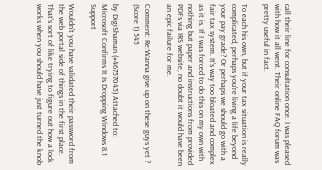call their line for consultation once. I was pleased with how it all went. Their online FAQ forum was pretty useful in fact.

To each his own, but if your tax situation is really complicated, perhaps you're living a life beyond your pay grade? Or perhaps we should go with a fair tax system. It's way too bloated and complex as it is. If I was forced to do this on my own with nothing but paper and instructions from provided PDFs via IRS website, no doubt it would have been an epic failure for me.

Comment: Re:Wanna give up on these guys yet ? (Score 1) 545

by DigiShaman (#46757045) Attached to: Microsoft Confirms It Is Dropping Windows 8.1 Support

Wouldn't you have validated their password from the web portal side of things in the first place. That's sort of like trying to figure out how a lock works when you should have just turned the knob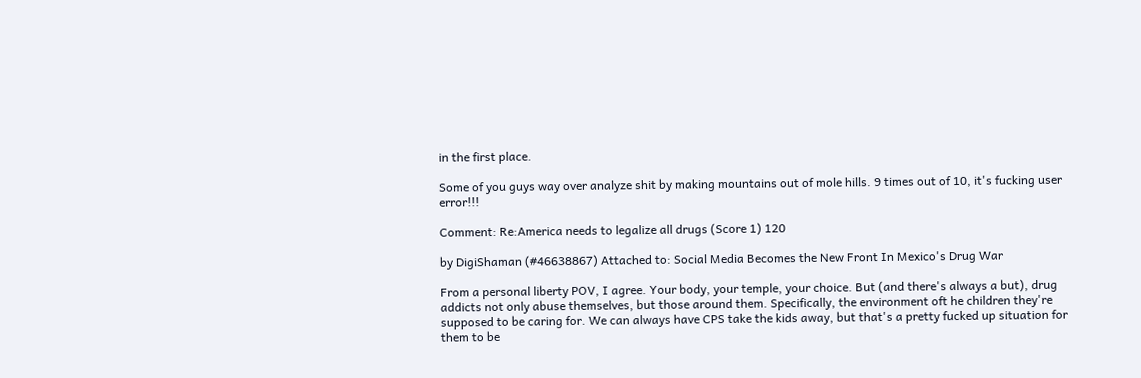in the first place.

Some of you guys way over analyze shit by making mountains out of mole hills. 9 times out of 10, it's fucking user error!!!

Comment: Re:America needs to legalize all drugs (Score 1) 120

by DigiShaman (#46638867) Attached to: Social Media Becomes the New Front In Mexico's Drug War

From a personal liberty POV, I agree. Your body, your temple, your choice. But (and there's always a but), drug addicts not only abuse themselves, but those around them. Specifically, the environment oft he children they're supposed to be caring for. We can always have CPS take the kids away, but that's a pretty fucked up situation for them to be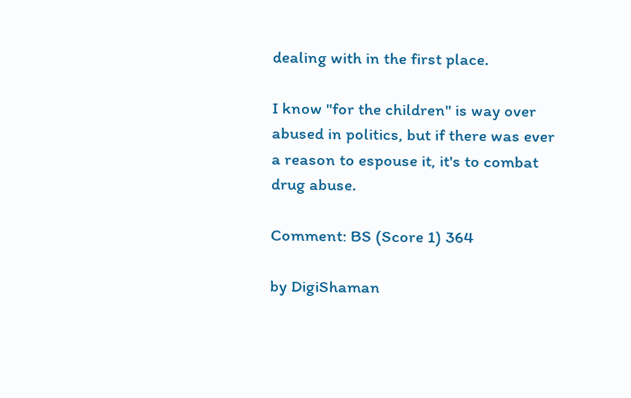dealing with in the first place.

I know "for the children" is way over abused in politics, but if there was ever a reason to espouse it, it's to combat drug abuse.

Comment: BS (Score 1) 364

by DigiShaman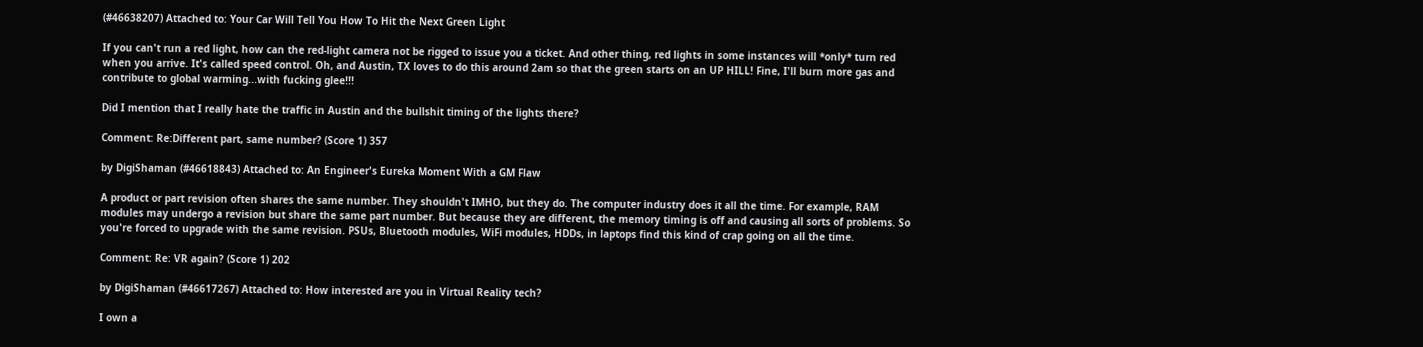(#46638207) Attached to: Your Car Will Tell You How To Hit the Next Green Light

If you can't run a red light, how can the red-light camera not be rigged to issue you a ticket. And other thing, red lights in some instances will *only* turn red when you arrive. It's called speed control. Oh, and Austin, TX loves to do this around 2am so that the green starts on an UP HILL! Fine, I'll burn more gas and contribute to global warming...with fucking glee!!!

Did I mention that I really hate the traffic in Austin and the bullshit timing of the lights there?

Comment: Re:Different part, same number? (Score 1) 357

by DigiShaman (#46618843) Attached to: An Engineer's Eureka Moment With a GM Flaw

A product or part revision often shares the same number. They shouldn't IMHO, but they do. The computer industry does it all the time. For example, RAM modules may undergo a revision but share the same part number. But because they are different, the memory timing is off and causing all sorts of problems. So you're forced to upgrade with the same revision. PSUs, Bluetooth modules, WiFi modules, HDDs, in laptops find this kind of crap going on all the time.

Comment: Re: VR again? (Score 1) 202

by DigiShaman (#46617267) Attached to: How interested are you in Virtual Reality tech?

I own a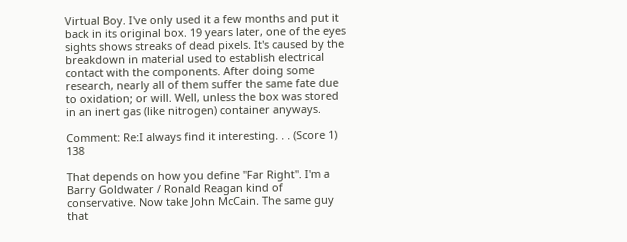Virtual Boy. I've only used it a few months and put it back in its original box. 19 years later, one of the eyes sights shows streaks of dead pixels. It's caused by the breakdown in material used to establish electrical contact with the components. After doing some research, nearly all of them suffer the same fate due to oxidation; or will. Well, unless the box was stored in an inert gas (like nitrogen) container anyways.

Comment: Re:I always find it interesting. . . (Score 1) 138

That depends on how you define "Far Right". I'm a Barry Goldwater / Ronald Reagan kind of conservative. Now take John McCain. The same guy that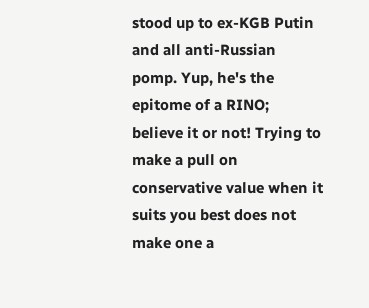stood up to ex-KGB Putin and all anti-Russian pomp. Yup, he's the epitome of a RINO; believe it or not! Trying to make a pull on conservative value when it suits you best does not make one a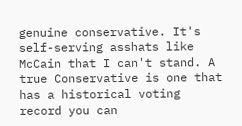genuine conservative. It's self-serving asshats like McCain that I can't stand. A true Conservative is one that has a historical voting record you can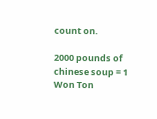count on.

2000 pounds of chinese soup = 1 Won Ton